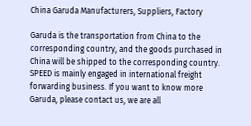China Garuda Manufacturers, Suppliers, Factory

Garuda is the transportation from China to the corresponding country, and the goods purchased in China will be shipped to the corresponding country. SPEED is mainly engaged in international freight forwarding business. If you want to know more Garuda, please contact us, we are all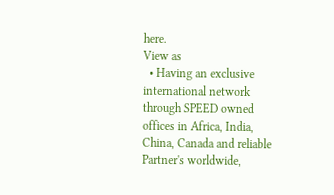here.
View as
  • Having an exclusive international network through SPEED owned offices in Africa, India, China, Canada and reliable Partner's worldwide,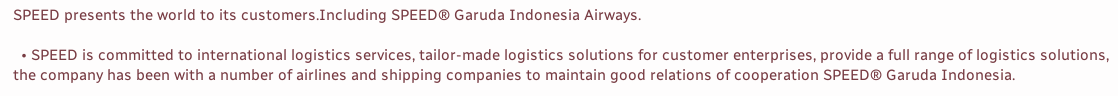SPEED presents the world to its customers.Including SPEED® Garuda Indonesia Airways.

  • SPEED is committed to international logistics services, tailor-made logistics solutions for customer enterprises, provide a full range of logistics solutions, the company has been with a number of airlines and shipping companies to maintain good relations of cooperation SPEED® Garuda Indonesia.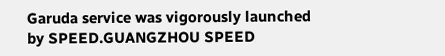Garuda service was vigorously launched by SPEED.GUANGZHOU SPEED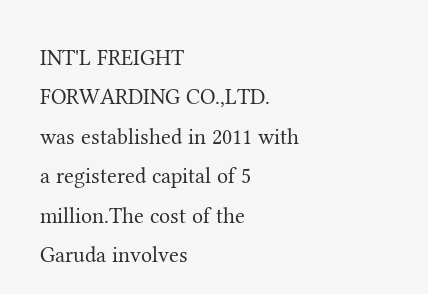INT'L FREIGHT FORWARDING CO.,LTD. was established in 2011 with a registered capital of 5 million.The cost of the Garuda involves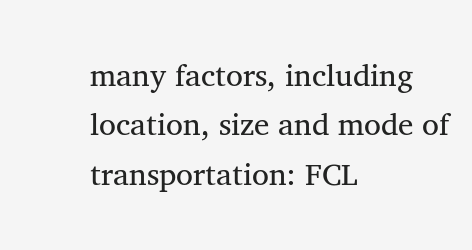many factors, including location, size and mode of transportation: FCL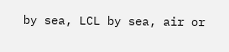by sea, LCL by sea, air or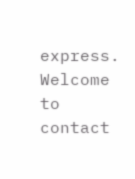express. Welcome to contact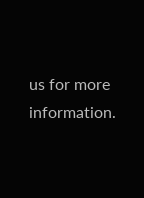us for more information.